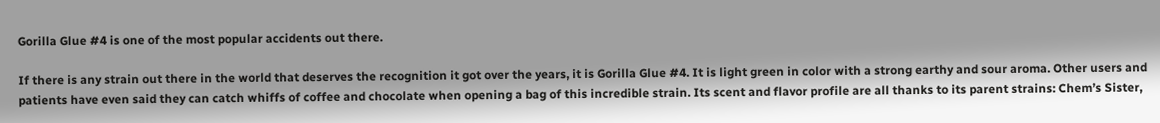Gorilla Glue #4 is one of the most popular accidents out there.

If there is any strain out there in the world that deserves the recognition it got over the years, it is Gorilla Glue #4. It is light green in color with a strong earthy and sour aroma. Other users and patients have even said they can catch whiffs of coffee and chocolate when opening a bag of this incredible strain. Its scent and flavor profile are all thanks to its parent strains: Chem’s Sister,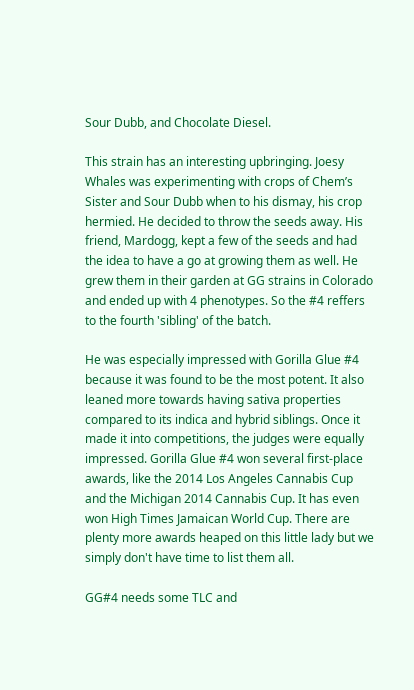Sour Dubb, and Chocolate Diesel.

This strain has an interesting upbringing. Joesy Whales was experimenting with crops of Chem’s Sister and Sour Dubb when to his dismay, his crop hermied. He decided to throw the seeds away. His friend, Mardogg, kept a few of the seeds and had the idea to have a go at growing them as well. He grew them in their garden at GG strains in Colorado and ended up with 4 phenotypes. So the #4 reffers to the fourth 'sibling' of the batch.

He was especially impressed with Gorilla Glue #4 because it was found to be the most potent. It also leaned more towards having sativa properties compared to its indica and hybrid siblings. Once it made it into competitions, the judges were equally impressed. Gorilla Glue #4 won several first-place awards, like the 2014 Los Angeles Cannabis Cup and the Michigan 2014 Cannabis Cup. It has even won High Times Jamaican World Cup. There are plenty more awards heaped on this little lady but we simply don't have time to list them all.

GG#4 needs some TLC and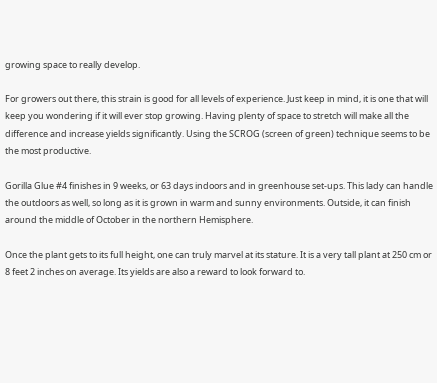growing space to really develop.

For growers out there, this strain is good for all levels of experience. Just keep in mind, it is one that will keep you wondering if it will ever stop growing. Having plenty of space to stretch will make all the difference and increase yields significantly. Using the SCROG (screen of green) technique seems to be the most productive.

Gorilla Glue #4 finishes in 9 weeks, or 63 days indoors and in greenhouse set-ups. This lady can handle the outdoors as well, so long as it is grown in warm and sunny environments. Outside, it can finish around the middle of October in the northern Hemisphere.

Once the plant gets to its full height, one can truly marvel at its stature. It is a very tall plant at 250 cm or 8 feet 2 inches on average. Its yields are also a reward to look forward to.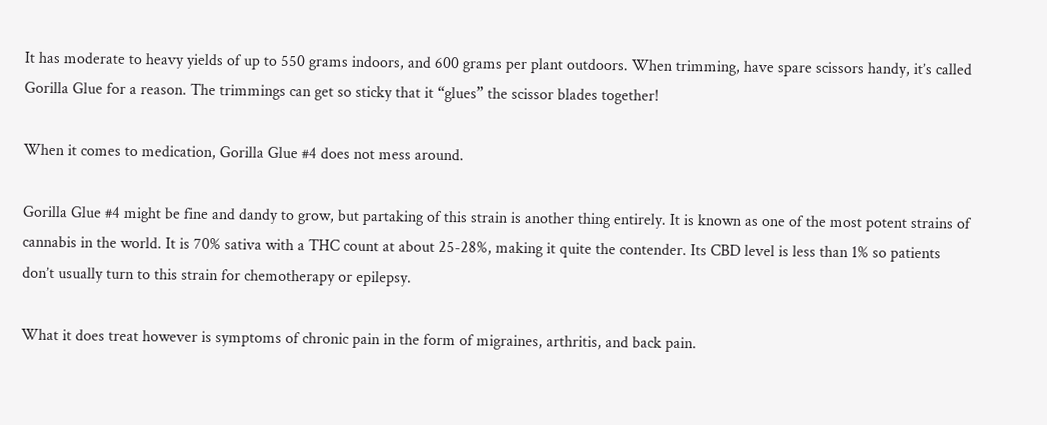It has moderate to heavy yields of up to 550 grams indoors, and 600 grams per plant outdoors. When trimming, have spare scissors handy, it’s called Gorilla Glue for a reason. The trimmings can get so sticky that it “glues” the scissor blades together!

When it comes to medication, Gorilla Glue #4 does not mess around.

Gorilla Glue #4 might be fine and dandy to grow, but partaking of this strain is another thing entirely. It is known as one of the most potent strains of cannabis in the world. It is 70% sativa with a THC count at about 25-28%, making it quite the contender. Its CBD level is less than 1% so patients don’t usually turn to this strain for chemotherapy or epilepsy.

What it does treat however is symptoms of chronic pain in the form of migraines, arthritis, and back pain.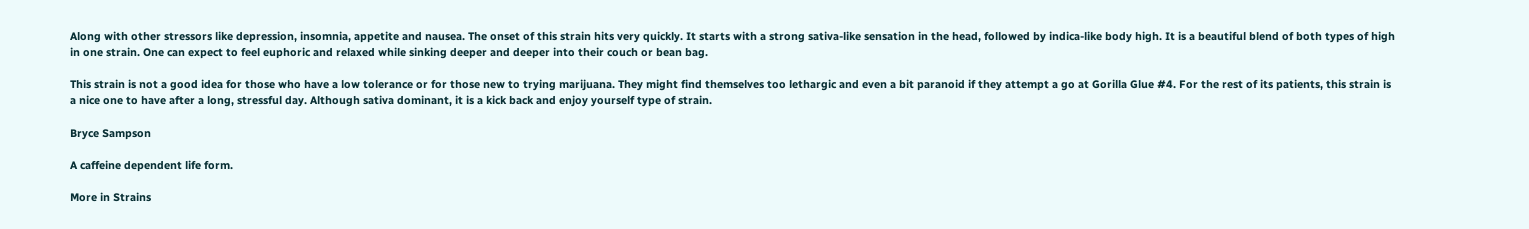Along with other stressors like depression, insomnia, appetite and nausea. The onset of this strain hits very quickly. It starts with a strong sativa-like sensation in the head, followed by indica-like body high. It is a beautiful blend of both types of high in one strain. One can expect to feel euphoric and relaxed while sinking deeper and deeper into their couch or bean bag.

This strain is not a good idea for those who have a low tolerance or for those new to trying marijuana. They might find themselves too lethargic and even a bit paranoid if they attempt a go at Gorilla Glue #4. For the rest of its patients, this strain is a nice one to have after a long, stressful day. Although sativa dominant, it is a kick back and enjoy yourself type of strain.

Bryce Sampson

A caffeine dependent life form.

More in Strains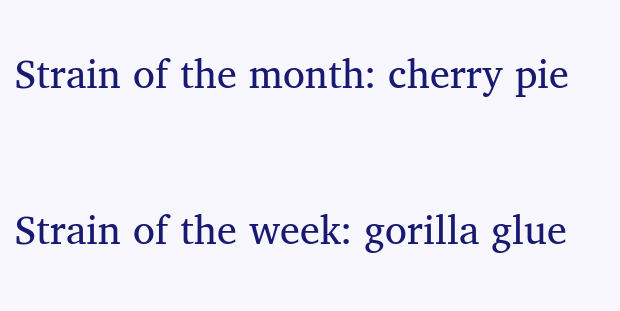Strain of the month: cherry pie


Strain of the week: gorilla glue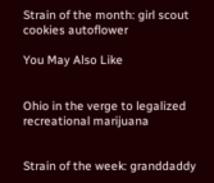Strain of the month: girl scout cookies autoflower

You May Also Like


Ohio in the verge to legalized recreational marijuana


Strain of the week: granddaddy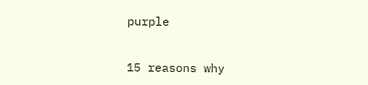purple


15 reasons why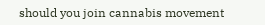should you join cannabis movement